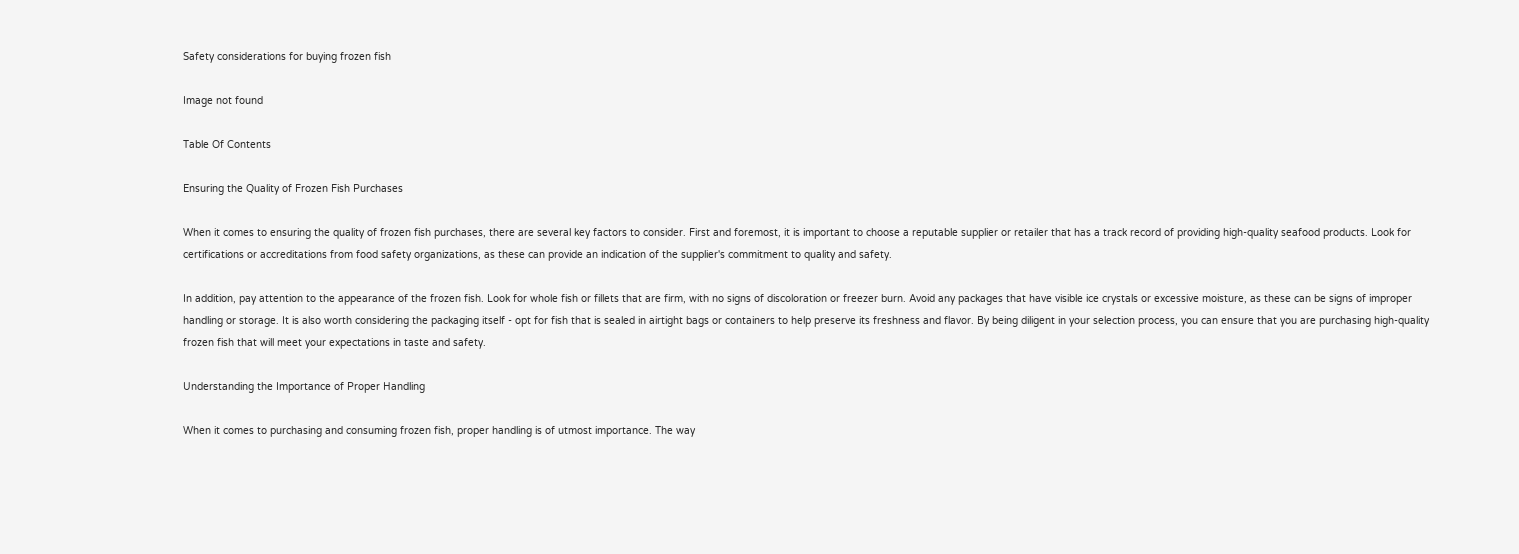Safety considerations for buying frozen fish

Image not found

Table Of Contents

Ensuring the Quality of Frozen Fish Purchases

When it comes to ensuring the quality of frozen fish purchases, there are several key factors to consider. First and foremost, it is important to choose a reputable supplier or retailer that has a track record of providing high-quality seafood products. Look for certifications or accreditations from food safety organizations, as these can provide an indication of the supplier's commitment to quality and safety.

In addition, pay attention to the appearance of the frozen fish. Look for whole fish or fillets that are firm, with no signs of discoloration or freezer burn. Avoid any packages that have visible ice crystals or excessive moisture, as these can be signs of improper handling or storage. It is also worth considering the packaging itself - opt for fish that is sealed in airtight bags or containers to help preserve its freshness and flavor. By being diligent in your selection process, you can ensure that you are purchasing high-quality frozen fish that will meet your expectations in taste and safety.

Understanding the Importance of Proper Handling

When it comes to purchasing and consuming frozen fish, proper handling is of utmost importance. The way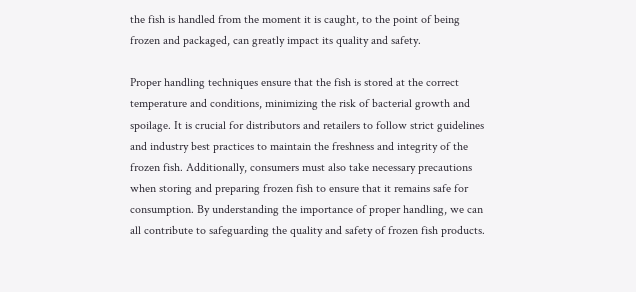the fish is handled from the moment it is caught, to the point of being frozen and packaged, can greatly impact its quality and safety.

Proper handling techniques ensure that the fish is stored at the correct temperature and conditions, minimizing the risk of bacterial growth and spoilage. It is crucial for distributors and retailers to follow strict guidelines and industry best practices to maintain the freshness and integrity of the frozen fish. Additionally, consumers must also take necessary precautions when storing and preparing frozen fish to ensure that it remains safe for consumption. By understanding the importance of proper handling, we can all contribute to safeguarding the quality and safety of frozen fish products.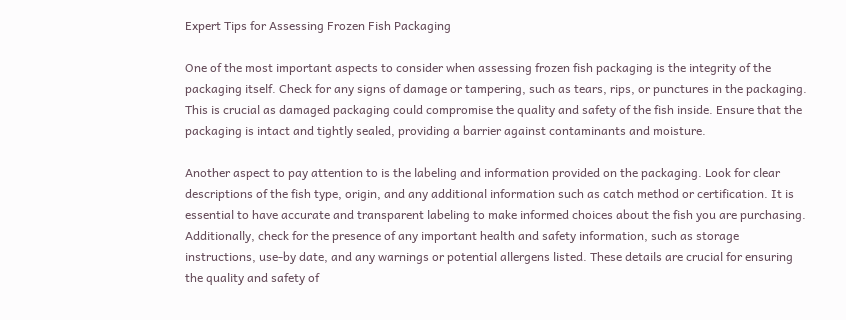Expert Tips for Assessing Frozen Fish Packaging

One of the most important aspects to consider when assessing frozen fish packaging is the integrity of the packaging itself. Check for any signs of damage or tampering, such as tears, rips, or punctures in the packaging. This is crucial as damaged packaging could compromise the quality and safety of the fish inside. Ensure that the packaging is intact and tightly sealed, providing a barrier against contaminants and moisture.

Another aspect to pay attention to is the labeling and information provided on the packaging. Look for clear descriptions of the fish type, origin, and any additional information such as catch method or certification. It is essential to have accurate and transparent labeling to make informed choices about the fish you are purchasing. Additionally, check for the presence of any important health and safety information, such as storage instructions, use-by date, and any warnings or potential allergens listed. These details are crucial for ensuring the quality and safety of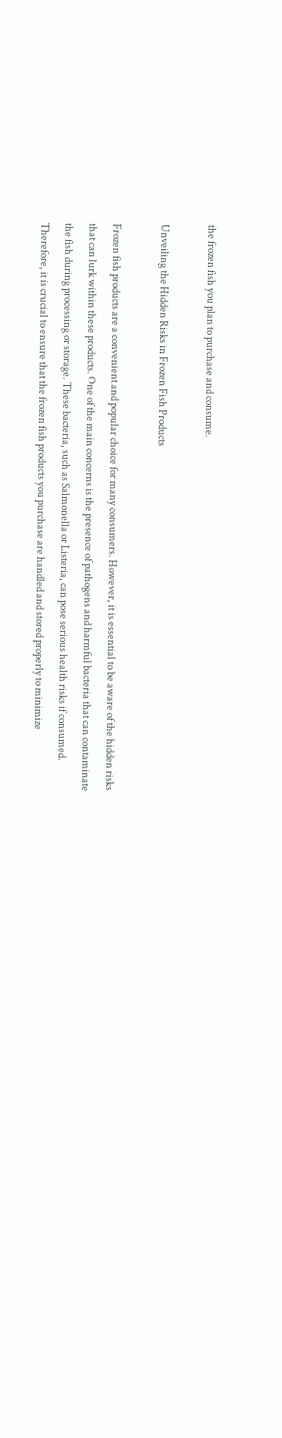the frozen fish you plan to purchase and consume.

Unveiling the Hidden Risks in Frozen Fish Products

Frozen fish products are a convenient and popular choice for many consumers. However, it is essential to be aware of the hidden risks that can lurk within these products. One of the main concerns is the presence of pathogens and harmful bacteria that can contaminate the fish during processing or storage. These bacteria, such as Salmonella or Listeria, can pose serious health risks if consumed. Therefore, it is crucial to ensure that the frozen fish products you purchase are handled and stored properly to minimize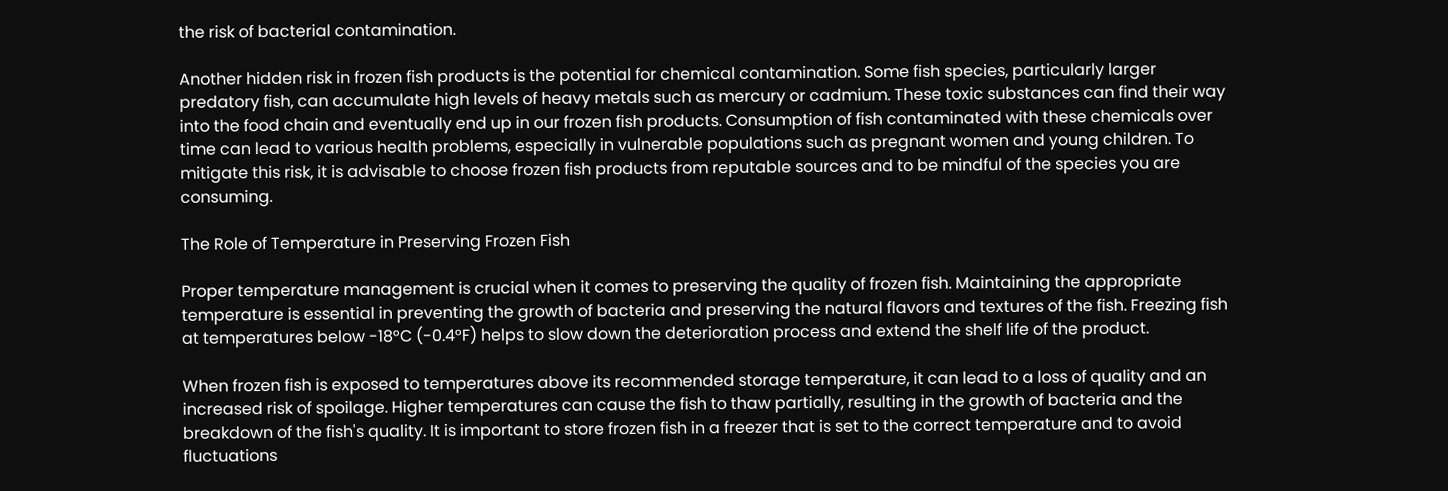the risk of bacterial contamination.

Another hidden risk in frozen fish products is the potential for chemical contamination. Some fish species, particularly larger predatory fish, can accumulate high levels of heavy metals such as mercury or cadmium. These toxic substances can find their way into the food chain and eventually end up in our frozen fish products. Consumption of fish contaminated with these chemicals over time can lead to various health problems, especially in vulnerable populations such as pregnant women and young children. To mitigate this risk, it is advisable to choose frozen fish products from reputable sources and to be mindful of the species you are consuming.

The Role of Temperature in Preserving Frozen Fish

Proper temperature management is crucial when it comes to preserving the quality of frozen fish. Maintaining the appropriate temperature is essential in preventing the growth of bacteria and preserving the natural flavors and textures of the fish. Freezing fish at temperatures below -18°C (-0.4°F) helps to slow down the deterioration process and extend the shelf life of the product.

When frozen fish is exposed to temperatures above its recommended storage temperature, it can lead to a loss of quality and an increased risk of spoilage. Higher temperatures can cause the fish to thaw partially, resulting in the growth of bacteria and the breakdown of the fish's quality. It is important to store frozen fish in a freezer that is set to the correct temperature and to avoid fluctuations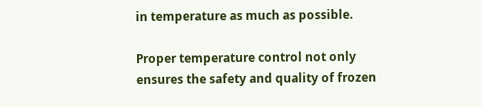in temperature as much as possible.

Proper temperature control not only ensures the safety and quality of frozen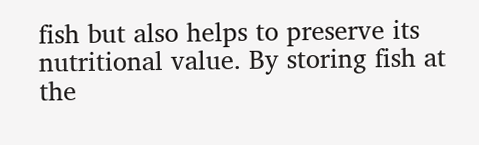fish but also helps to preserve its nutritional value. By storing fish at the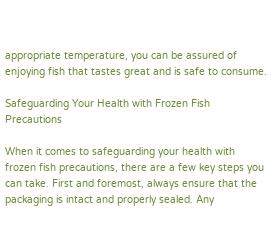appropriate temperature, you can be assured of enjoying fish that tastes great and is safe to consume.

Safeguarding Your Health with Frozen Fish Precautions

When it comes to safeguarding your health with frozen fish precautions, there are a few key steps you can take. First and foremost, always ensure that the packaging is intact and properly sealed. Any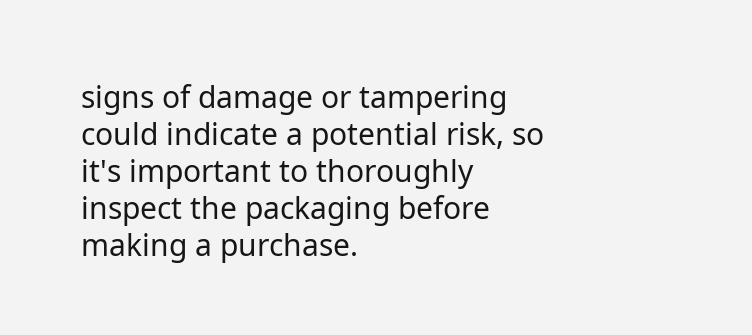signs of damage or tampering could indicate a potential risk, so it's important to thoroughly inspect the packaging before making a purchase.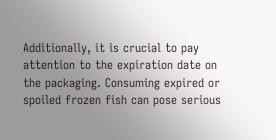Additionally, it is crucial to pay attention to the expiration date on the packaging. Consuming expired or spoiled frozen fish can pose serious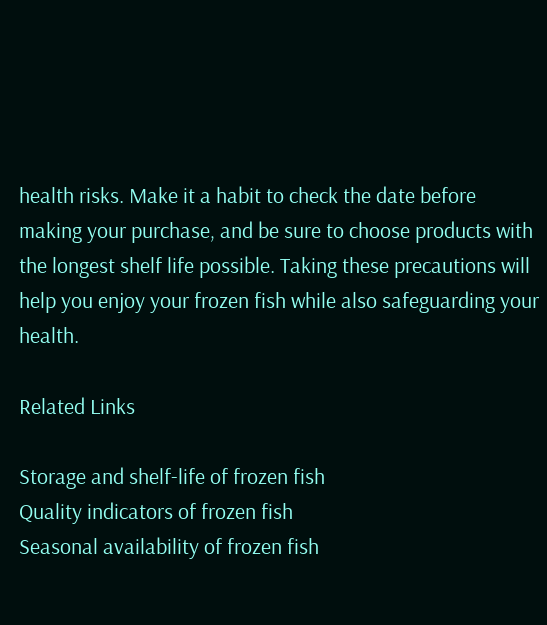health risks. Make it a habit to check the date before making your purchase, and be sure to choose products with the longest shelf life possible. Taking these precautions will help you enjoy your frozen fish while also safeguarding your health.

Related Links

Storage and shelf-life of frozen fish
Quality indicators of frozen fish
Seasonal availability of frozen fish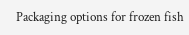Packaging options for frozen fish